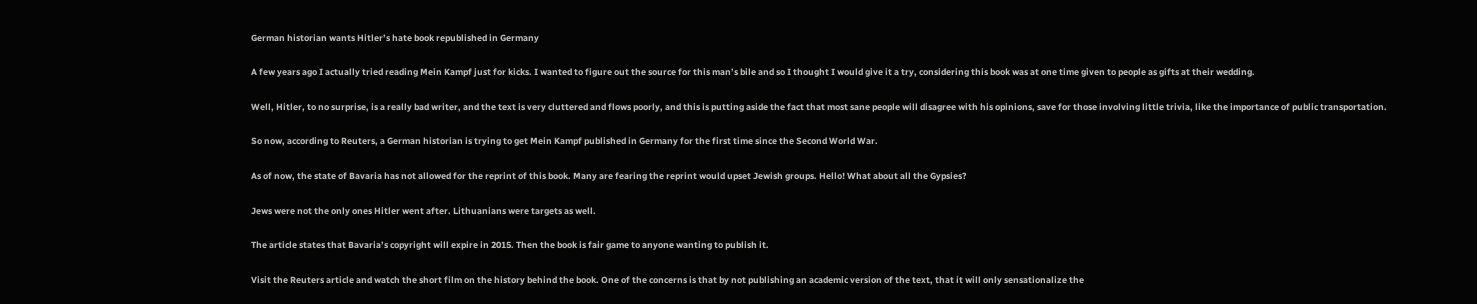German historian wants Hitler’s hate book republished in Germany

A few years ago I actually tried reading Mein Kampf just for kicks. I wanted to figure out the source for this man’s bile and so I thought I would give it a try, considering this book was at one time given to people as gifts at their wedding.

Well, Hitler, to no surprise, is a really bad writer, and the text is very cluttered and flows poorly, and this is putting aside the fact that most sane people will disagree with his opinions, save for those involving little trivia, like the importance of public transportation.

So now, according to Reuters, a German historian is trying to get Mein Kampf published in Germany for the first time since the Second World War.

As of now, the state of Bavaria has not allowed for the reprint of this book. Many are fearing the reprint would upset Jewish groups. Hello! What about all the Gypsies?

Jews were not the only ones Hitler went after. Lithuanians were targets as well.

The article states that Bavaria’s copyright will expire in 2015. Then the book is fair game to anyone wanting to publish it.

Visit the Reuters article and watch the short film on the history behind the book. One of the concerns is that by not publishing an academic version of the text, that it will only sensationalize the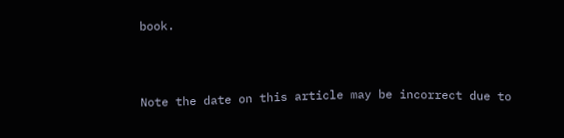book.



Note the date on this article may be incorrect due to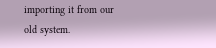importing it from our old system.